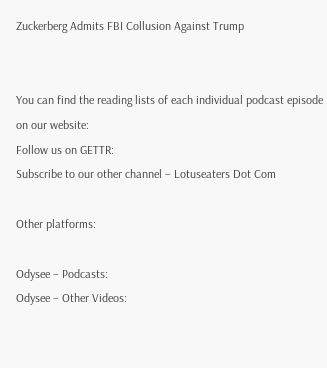Zuckerberg Admits FBI Collusion Against Trump


You can find the reading lists of each individual podcast episode on our website:
Follow us on GETTR:
Subscribe to our other channel – Lotuseaters Dot Com

Other platforms:

Odysee – Podcasts:
Odysee – Other Videos: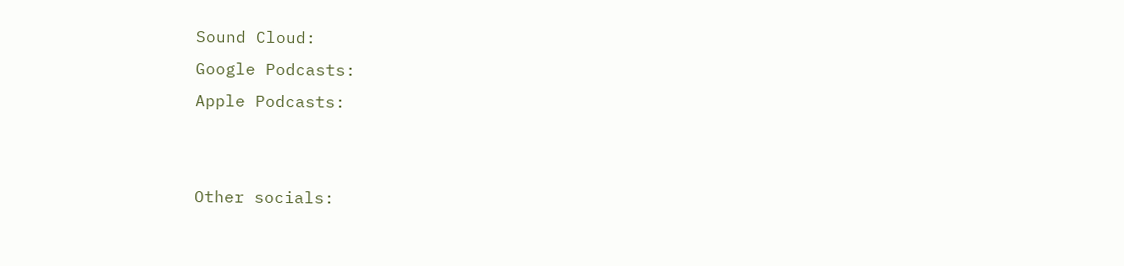Sound Cloud:
Google Podcasts:
Apple Podcasts:


Other socials: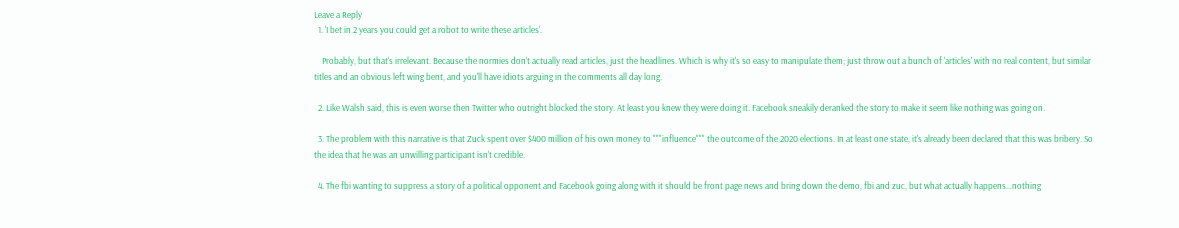Leave a Reply
  1. 'I bet in 2 years you could get a robot to write these articles'.

    Probably, but that's irrelevant. Because the normies don't actually read articles, just the headlines. Which is why it's so easy to manipulate them; just throw out a bunch of 'articles' with no real content, but similar titles and an obvious left wing bent, and you'll have idiots arguing in the comments all day long.

  2. Like Walsh said, this is even worse then Twitter who outright blocked the story. At least you knew they were doing it. Facebook sneakily deranked the story to make it seem like nothing was going on.

  3. The problem with this narrative is that Zuck spent over $400 million of his own money to """influence""" the outcome of the 2020 elections. In at least one state, it's already been declared that this was bribery. So the idea that he was an unwilling participant isn't credible.

  4. The fbi wanting to suppress a story of a political opponent and Facebook going along with it should be front page news and bring down the demo, fbi and zuc, but what actually happens…nothing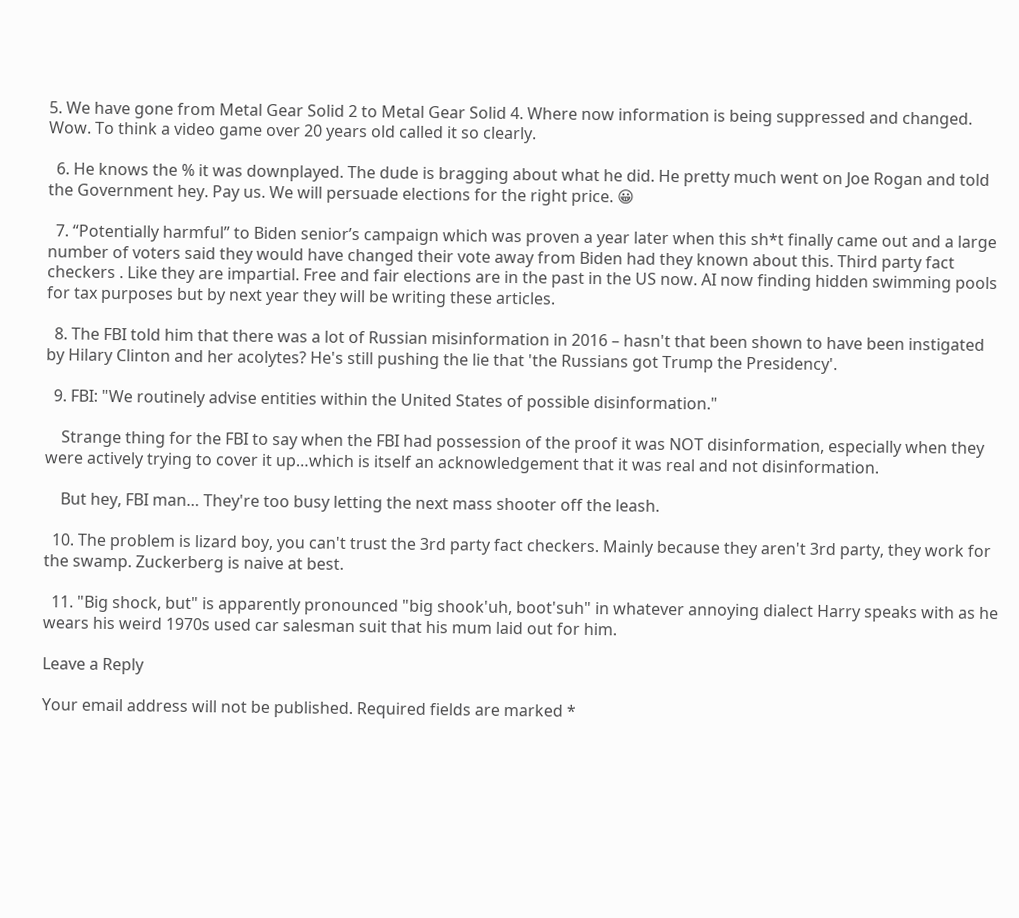5. We have gone from Metal Gear Solid 2 to Metal Gear Solid 4. Where now information is being suppressed and changed. Wow. To think a video game over 20 years old called it so clearly.

  6. He knows the % it was downplayed. The dude is bragging about what he did. He pretty much went on Joe Rogan and told the Government hey. Pay us. We will persuade elections for the right price. 😀

  7. “Potentially harmful” to Biden senior’s campaign which was proven a year later when this sh*t finally came out and a large number of voters said they would have changed their vote away from Biden had they known about this. Third party fact checkers . Like they are impartial. Free and fair elections are in the past in the US now. AI now finding hidden swimming pools for tax purposes but by next year they will be writing these articles.

  8. The FBI told him that there was a lot of Russian misinformation in 2016 – hasn't that been shown to have been instigated by Hilary Clinton and her acolytes? He's still pushing the lie that 'the Russians got Trump the Presidency'.

  9. FBI: "We routinely advise entities within the United States of possible disinformation."

    Strange thing for the FBI to say when the FBI had possession of the proof it was NOT disinformation, especially when they were actively trying to cover it up…which is itself an acknowledgement that it was real and not disinformation.

    But hey, FBI man… They're too busy letting the next mass shooter off the leash.

  10. The problem is lizard boy, you can't trust the 3rd party fact checkers. Mainly because they aren't 3rd party, they work for the swamp. Zuckerberg is naive at best.

  11. "Big shock, but" is apparently pronounced "big shook'uh, boot'suh" in whatever annoying dialect Harry speaks with as he wears his weird 1970s used car salesman suit that his mum laid out for him.

Leave a Reply

Your email address will not be published. Required fields are marked *